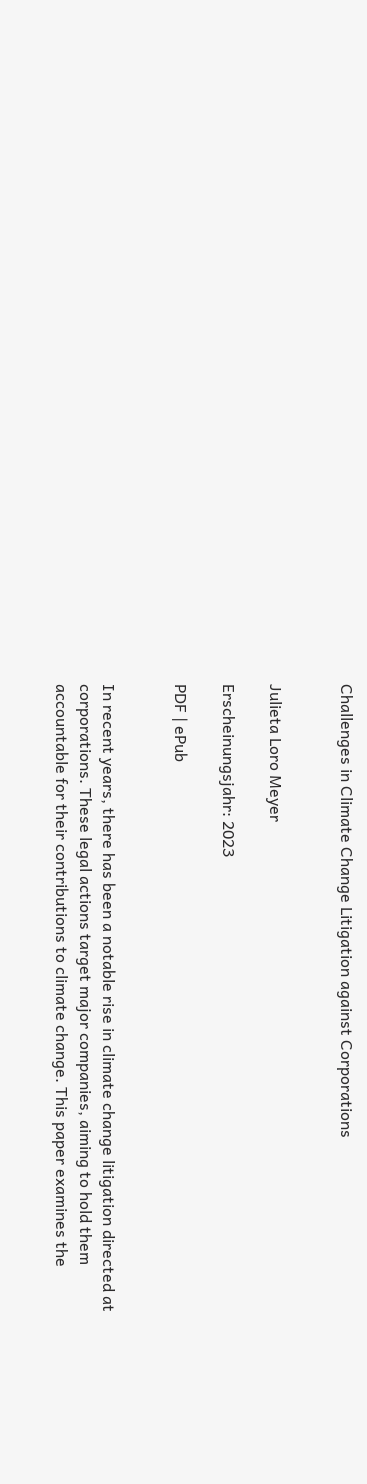Challenges in Climate Change Litigation against Corporations


Julieta Loro Meyer

Erscheinungsjahr: 2023

PDF | ePub


In recent years, there has been a notable rise in climate change litigation directed at corporations. These legal actions target major companies, aiming to hold them accountable for their contributions to climate change. This paper examines the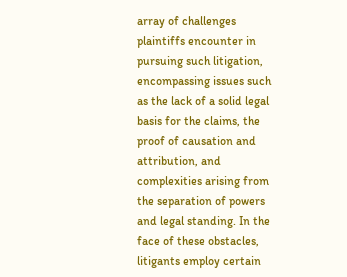array of challenges plaintiffs encounter in pursuing such litigation, encompassing issues such as the lack of a solid legal basis for the claims, the proof of causation and attribution, and complexities arising from the separation of powers and legal standing. In the face of these obstacles, litigants employ certain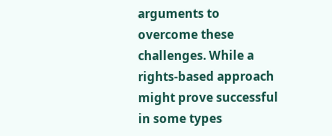arguments to overcome these challenges. While a rights-based approach might prove successful in some types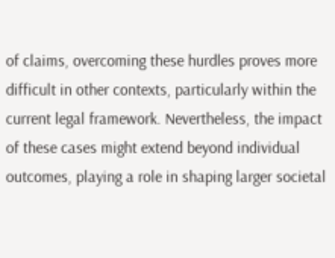of claims, overcoming these hurdles proves more difficult in other contexts, particularly within the current legal framework. Nevertheless, the impact of these cases might extend beyond individual outcomes, playing a role in shaping larger societal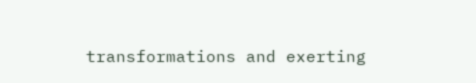transformations and exerting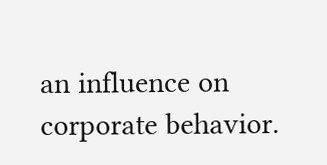an influence on corporate behavior.